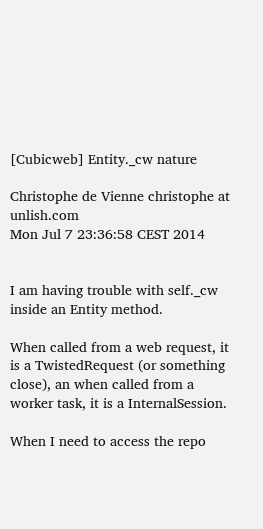[Cubicweb] Entity._cw nature

Christophe de Vienne christophe at unlish.com
Mon Jul 7 23:36:58 CEST 2014


I am having trouble with self._cw inside an Entity method.

When called from a web request, it is a TwistedRequest (or something
close), an when called from a worker task, it is a InternalSession.

When I need to access the repo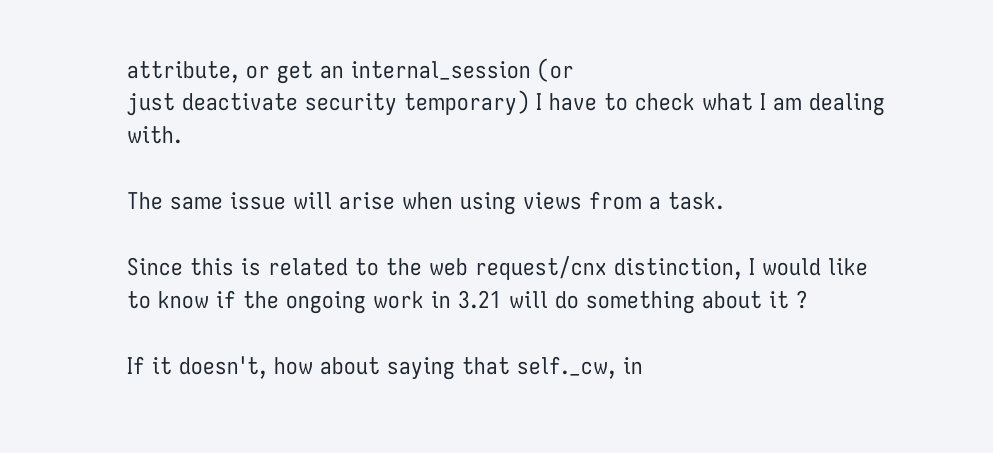attribute, or get an internal_session (or
just deactivate security temporary) I have to check what I am dealing with.

The same issue will arise when using views from a task.

Since this is related to the web request/cnx distinction, I would like
to know if the ongoing work in 3.21 will do something about it ?

If it doesn't, how about saying that self._cw, in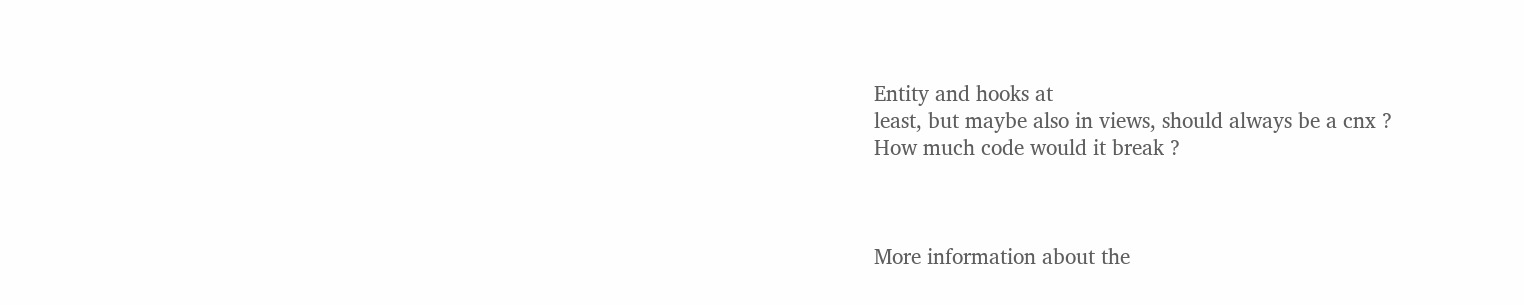Entity and hooks at
least, but maybe also in views, should always be a cnx ?
How much code would it break ?



More information about the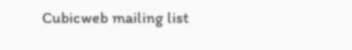Cubicweb mailing list